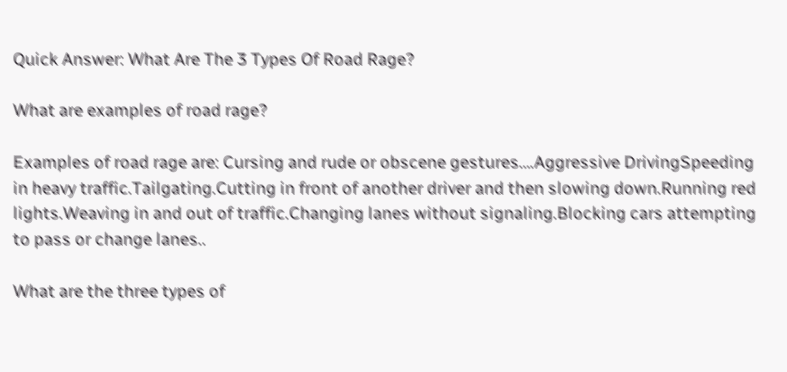Quick Answer: What Are The 3 Types Of Road Rage?

What are examples of road rage?

Examples of road rage are: Cursing and rude or obscene gestures….Aggressive DrivingSpeeding in heavy traffic.Tailgating.Cutting in front of another driver and then slowing down.Running red lights.Weaving in and out of traffic.Changing lanes without signaling.Blocking cars attempting to pass or change lanes..

What are the three types of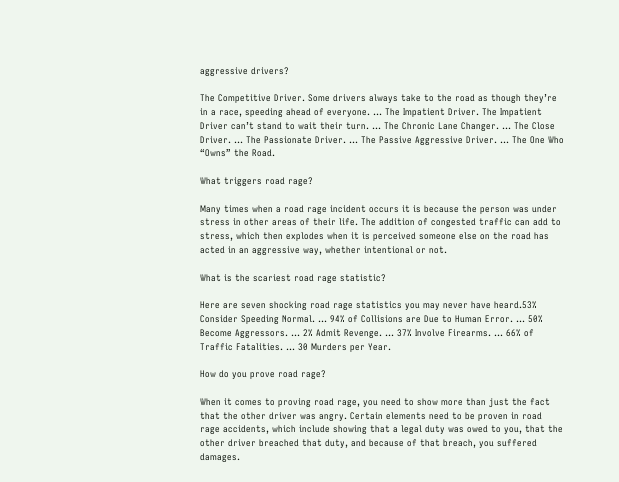aggressive drivers?

The Competitive Driver. Some drivers always take to the road as though they’re in a race, speeding ahead of everyone. … The Impatient Driver. The Impatient Driver can’t stand to wait their turn. … The Chronic Lane Changer. … The Close Driver. … The Passionate Driver. … The Passive Aggressive Driver. … The One Who “Owns” the Road.

What triggers road rage?

Many times when a road rage incident occurs it is because the person was under stress in other areas of their life. The addition of congested traffic can add to stress, which then explodes when it is perceived someone else on the road has acted in an aggressive way, whether intentional or not.

What is the scariest road rage statistic?

Here are seven shocking road rage statistics you may never have heard.53% Consider Speeding Normal. … 94% of Collisions are Due to Human Error. … 50% Become Aggressors. … 2% Admit Revenge. … 37% Involve Firearms. … 66% of Traffic Fatalities. … 30 Murders per Year.

How do you prove road rage?

When it comes to proving road rage, you need to show more than just the fact that the other driver was angry. Certain elements need to be proven in road rage accidents, which include showing that a legal duty was owed to you, that the other driver breached that duty, and because of that breach, you suffered damages.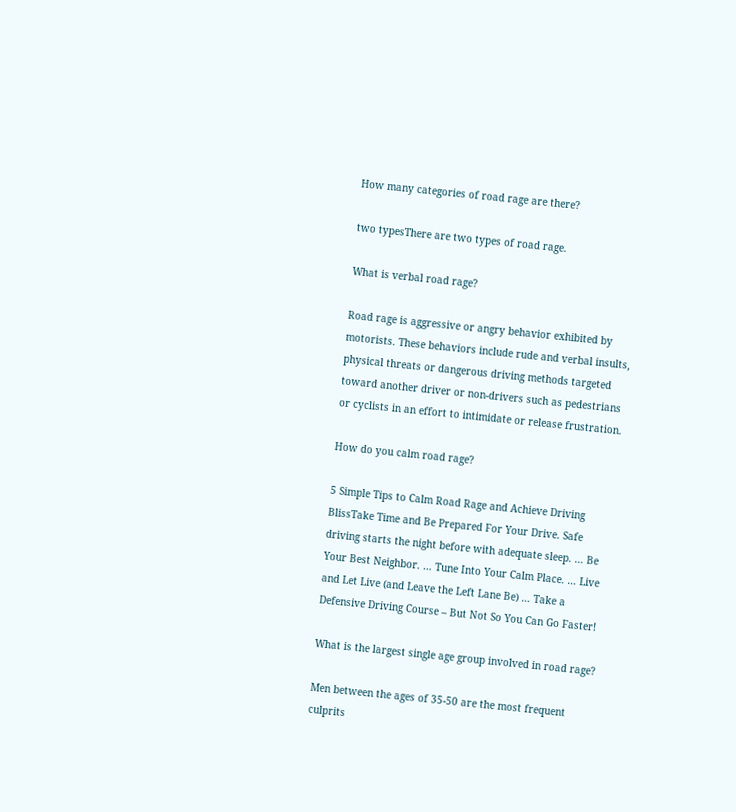How many categories of road rage are there?

two typesThere are two types of road rage.

What is verbal road rage?

Road rage is aggressive or angry behavior exhibited by motorists. These behaviors include rude and verbal insults, physical threats or dangerous driving methods targeted toward another driver or non-drivers such as pedestrians or cyclists in an effort to intimidate or release frustration.

How do you calm road rage?

5 Simple Tips to Calm Road Rage and Achieve Driving BlissTake Time and Be Prepared For Your Drive. Safe driving starts the night before with adequate sleep. … Be Your Best Neighbor. … Tune Into Your Calm Place. … Live and Let Live (and Leave the Left Lane Be) … Take a Defensive Driving Course – But Not So You Can Go Faster!

What is the largest single age group involved in road rage?

Men between the ages of 35-50 are the most frequent culprits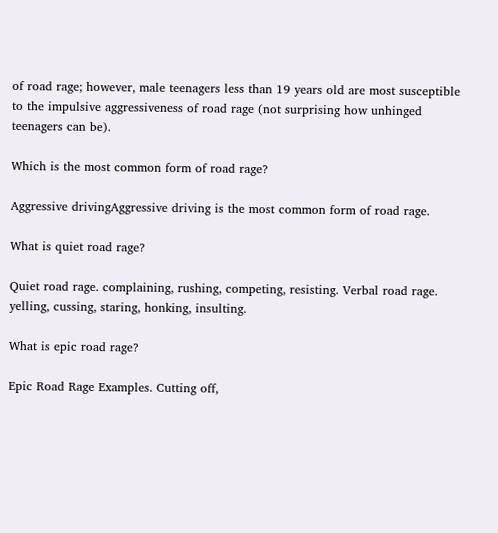of road rage; however, male teenagers less than 19 years old are most susceptible to the impulsive aggressiveness of road rage (not surprising how unhinged teenagers can be).

Which is the most common form of road rage?

Aggressive drivingAggressive driving is the most common form of road rage.

What is quiet road rage?

Quiet road rage. complaining, rushing, competing, resisting. Verbal road rage. yelling, cussing, staring, honking, insulting.

What is epic road rage?

Epic Road Rage Examples. Cutting off,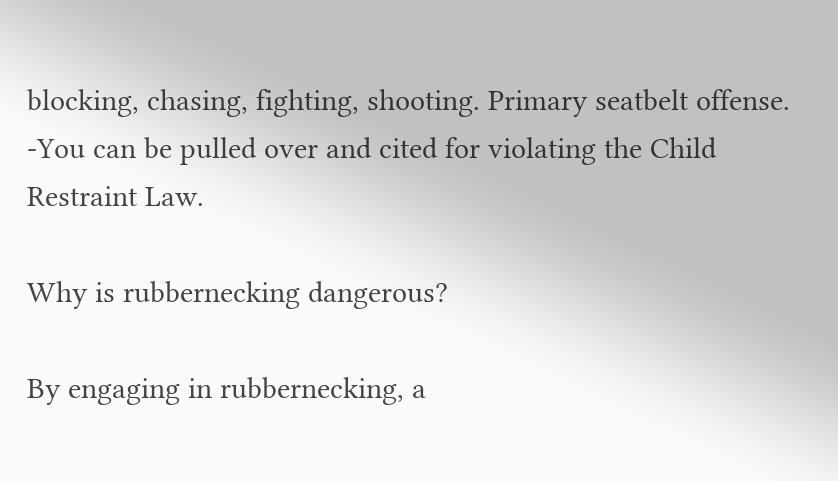blocking, chasing, fighting, shooting. Primary seatbelt offense. -You can be pulled over and cited for violating the Child Restraint Law.

Why is rubbernecking dangerous?

By engaging in rubbernecking, a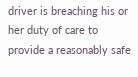driver is breaching his or her duty of care to provide a reasonably safe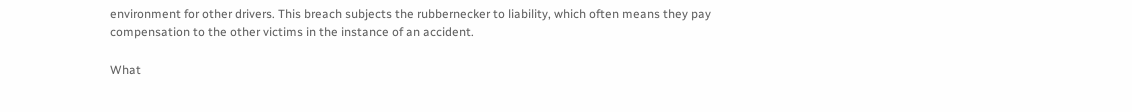environment for other drivers. This breach subjects the rubbernecker to liability, which often means they pay compensation to the other victims in the instance of an accident.

What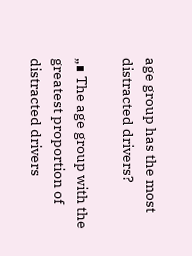age group has the most distracted drivers?

„∎ The age group with the greatest proportion of distracted drivers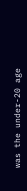was the under-20 age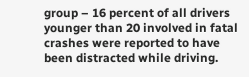group – 16 percent of all drivers younger than 20 involved in fatal crashes were reported to have been distracted while driving.